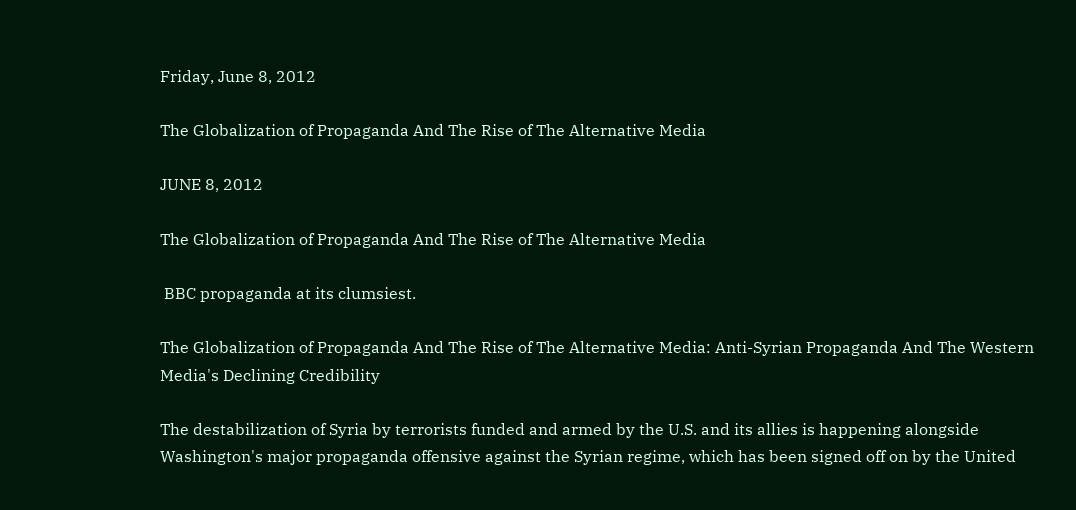Friday, June 8, 2012

The Globalization of Propaganda And The Rise of The Alternative Media

JUNE 8, 2012

The Globalization of Propaganda And The Rise of The Alternative Media

 BBC propaganda at its clumsiest.

The Globalization of Propaganda And The Rise of The Alternative Media: Anti-Syrian Propaganda And The Western Media's Declining Credibility

The destabilization of Syria by terrorists funded and armed by the U.S. and its allies is happening alongside Washington's major propaganda offensive against the Syrian regime, which has been signed off on by the United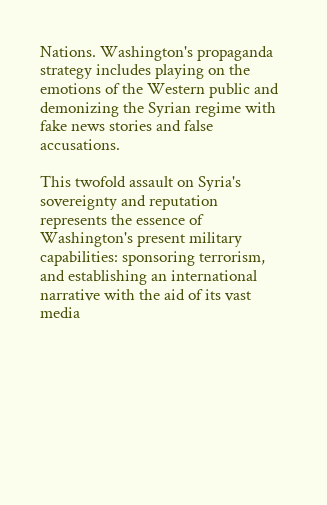Nations. Washington's propaganda strategy includes playing on the emotions of the Western public and demonizing the Syrian regime with fake news stories and false accusations.

This twofold assault on Syria's sovereignty and reputation represents the essence of Washington's present military capabilities: sponsoring terrorism, and establishing an international narrative with the aid of its vast media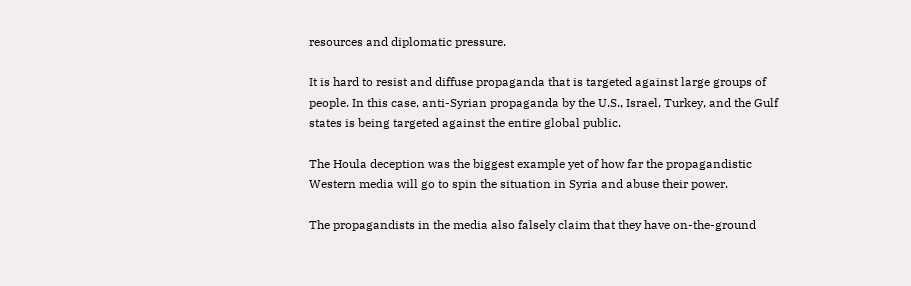resources and diplomatic pressure.

It is hard to resist and diffuse propaganda that is targeted against large groups of people. In this case, anti-Syrian propaganda by the U.S., Israel, Turkey, and the Gulf states is being targeted against the entire global public.

The Houla deception was the biggest example yet of how far the propagandistic Western media will go to spin the situation in Syria and abuse their power.

The propagandists in the media also falsely claim that they have on-the-ground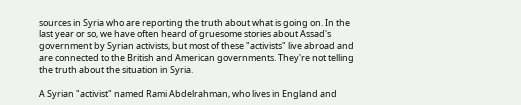sources in Syria who are reporting the truth about what is going on. In the last year or so, we have often heard of gruesome stories about Assad's government by Syrian activists, but most of these "activists" live abroad and are connected to the British and American governments. They're not telling the truth about the situation in Syria.

A Syrian "activist" named Rami Abdelrahman, who lives in England and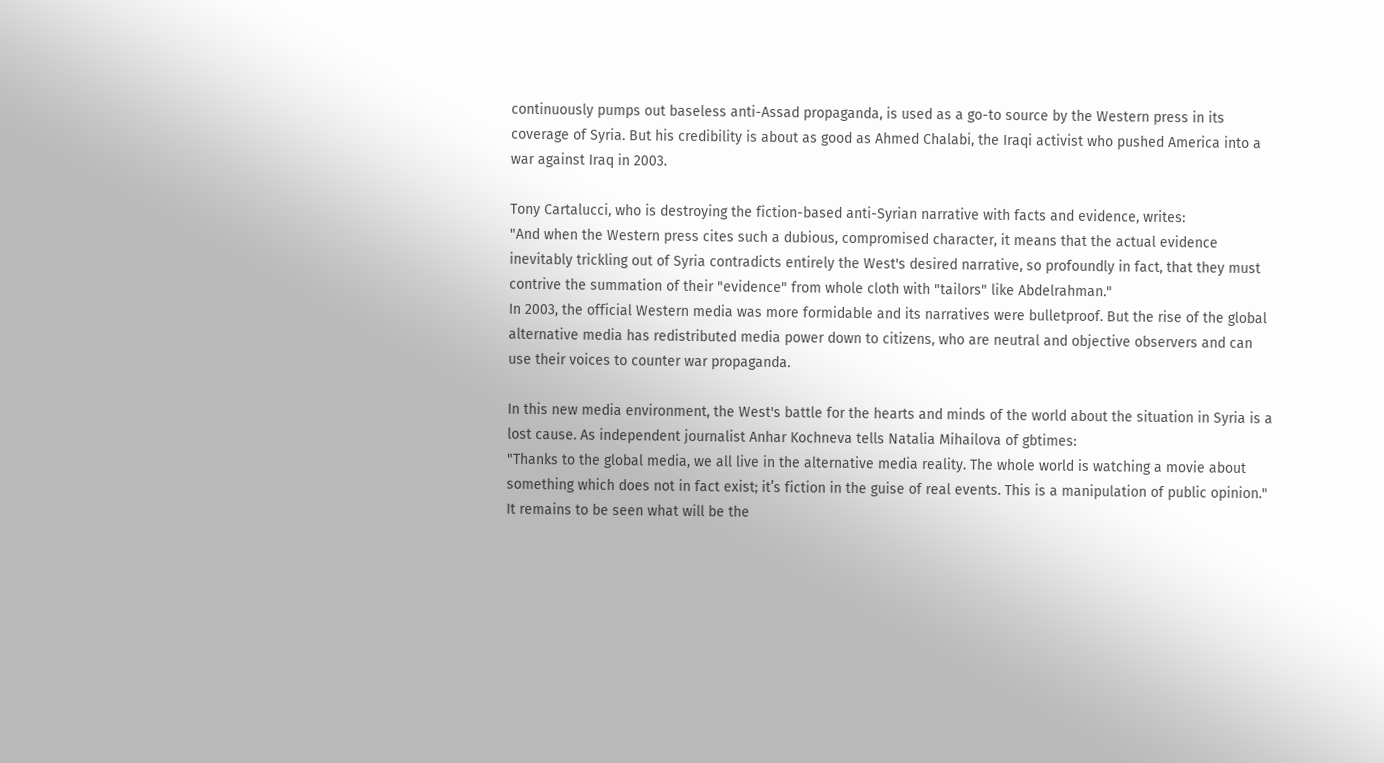continuously pumps out baseless anti-Assad propaganda, is used as a go-to source by the Western press in its coverage of Syria. But his credibility is about as good as Ahmed Chalabi, the Iraqi activist who pushed America into a war against Iraq in 2003.

Tony Cartalucci, who is destroying the fiction-based anti-Syrian narrative with facts and evidence, writes:
"And when the Western press cites such a dubious, compromised character, it means that the actual evidence inevitably trickling out of Syria contradicts entirely the West's desired narrative, so profoundly in fact, that they must contrive the summation of their "evidence" from whole cloth with "tailors" like Abdelrahman."
In 2003, the official Western media was more formidable and its narratives were bulletproof. But the rise of the global alternative media has redistributed media power down to citizens, who are neutral and objective observers and can use their voices to counter war propaganda.

In this new media environment, the West's battle for the hearts and minds of the world about the situation in Syria is a lost cause. As independent journalist Anhar Kochneva tells Natalia Mihailova of gbtimes:
"Thanks to the global media, we all live in the alternative media reality. The whole world is watching a movie about something which does not in fact exist; it’s fiction in the guise of real events. This is a manipulation of public opinion."
It remains to be seen what will be the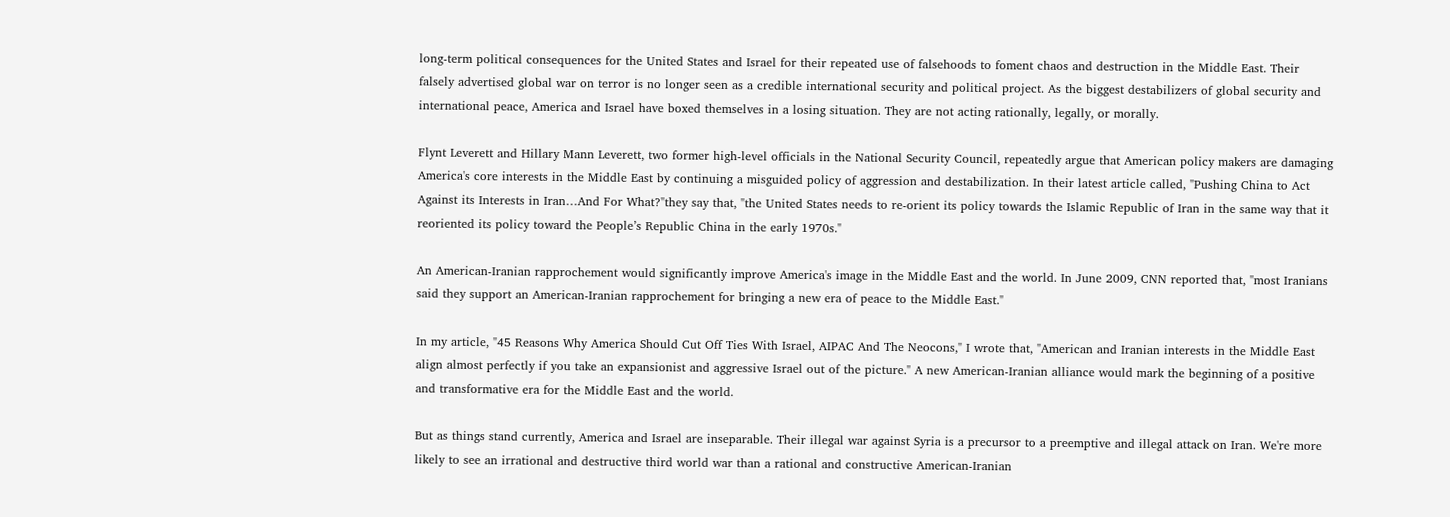long-term political consequences for the United States and Israel for their repeated use of falsehoods to foment chaos and destruction in the Middle East. Their falsely advertised global war on terror is no longer seen as a credible international security and political project. As the biggest destabilizers of global security and international peace, America and Israel have boxed themselves in a losing situation. They are not acting rationally, legally, or morally.

Flynt Leverett and Hillary Mann Leverett, two former high-level officials in the National Security Council, repeatedly argue that American policy makers are damaging America's core interests in the Middle East by continuing a misguided policy of aggression and destabilization. In their latest article called, "Pushing China to Act Against its Interests in Iran…And For What?"they say that, "the United States needs to re-orient its policy towards the Islamic Republic of Iran in the same way that it reoriented its policy toward the People’s Republic China in the early 1970s."

An American-Iranian rapprochement would significantly improve America's image in the Middle East and the world. In June 2009, CNN reported that, "most Iranians said they support an American-Iranian rapprochement for bringing a new era of peace to the Middle East."

In my article, "45 Reasons Why America Should Cut Off Ties With Israel, AIPAC And The Neocons," I wrote that, "American and Iranian interests in the Middle East align almost perfectly if you take an expansionist and aggressive Israel out of the picture." A new American-Iranian alliance would mark the beginning of a positive and transformative era for the Middle East and the world.

But as things stand currently, America and Israel are inseparable. Their illegal war against Syria is a precursor to a preemptive and illegal attack on Iran. We're more likely to see an irrational and destructive third world war than a rational and constructive American-Iranian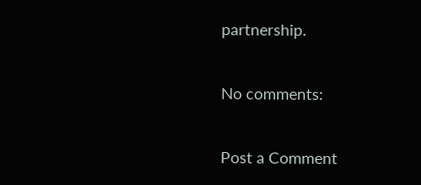partnership.

No comments:

Post a Comment